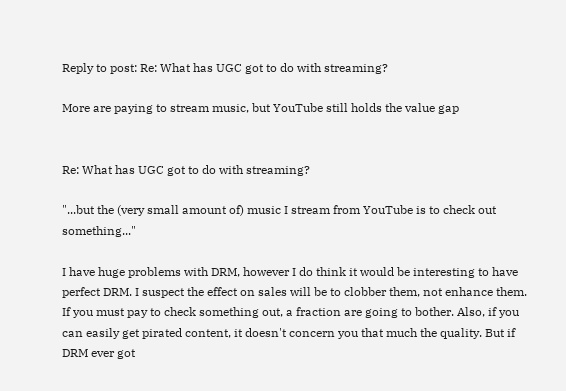Reply to post: Re: What has UGC got to do with streaming?

More are paying to stream music, but YouTube still holds the value gap


Re: What has UGC got to do with streaming?

"...but the (very small amount of) music I stream from YouTube is to check out something..."

I have huge problems with DRM, however I do think it would be interesting to have perfect DRM. I suspect the effect on sales will be to clobber them, not enhance them. If you must pay to check something out, a fraction are going to bother. Also, if you can easily get pirated content, it doesn't concern you that much the quality. But if DRM ever got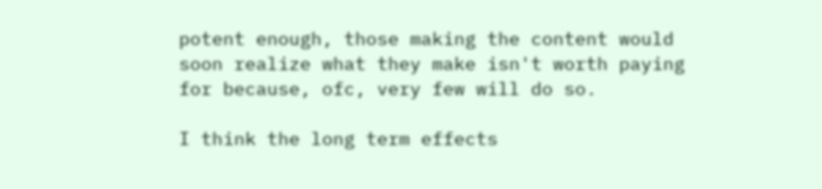potent enough, those making the content would soon realize what they make isn't worth paying for because, ofc, very few will do so.

I think the long term effects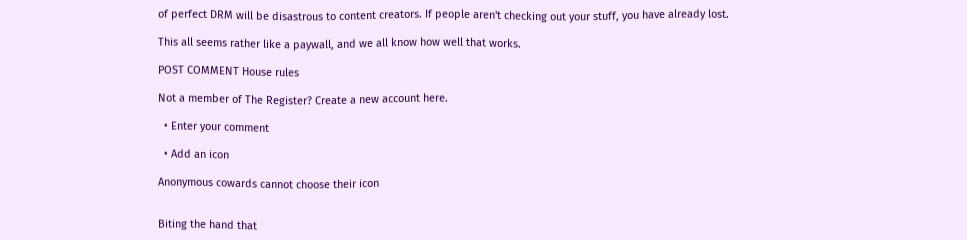of perfect DRM will be disastrous to content creators. If people aren't checking out your stuff, you have already lost.

This all seems rather like a paywall, and we all know how well that works.

POST COMMENT House rules

Not a member of The Register? Create a new account here.

  • Enter your comment

  • Add an icon

Anonymous cowards cannot choose their icon


Biting the hand that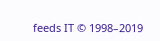feeds IT © 1998–2019